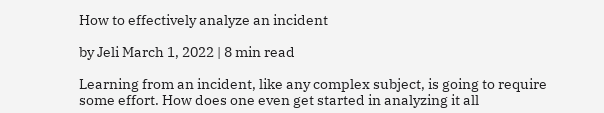How to effectively analyze an incident

by Jeli March 1, 2022 | 8 min read

Learning from an incident, like any complex subject, is going to require some effort. How does one even get started in analyzing it all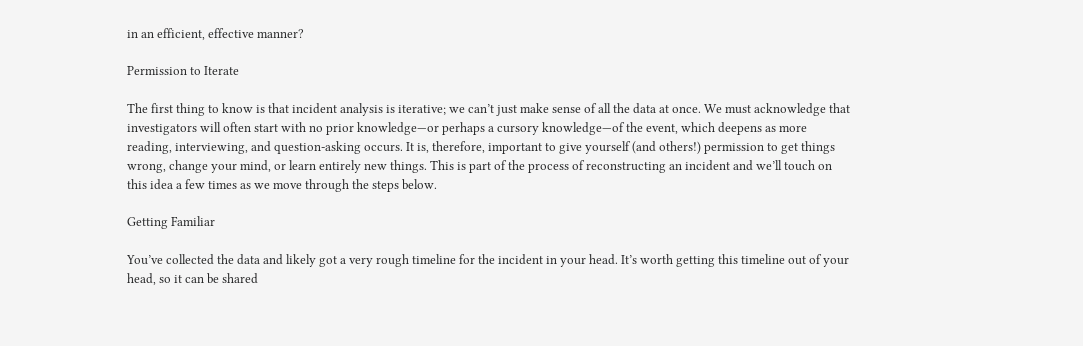in an efficient, effective manner?

Permission to Iterate

The first thing to know is that incident analysis is iterative; we can’t just make sense of all the data at once. We must acknowledge that investigators will often start with no prior knowledge—or perhaps a cursory knowledge—of the event, which deepens as more reading, interviewing, and question-asking occurs. It is, therefore, important to give yourself (and others!) permission to get things wrong, change your mind, or learn entirely new things. This is part of the process of reconstructing an incident and we’ll touch on this idea a few times as we move through the steps below.

Getting Familiar

You’ve collected the data and likely got a very rough timeline for the incident in your head. It’s worth getting this timeline out of your head, so it can be shared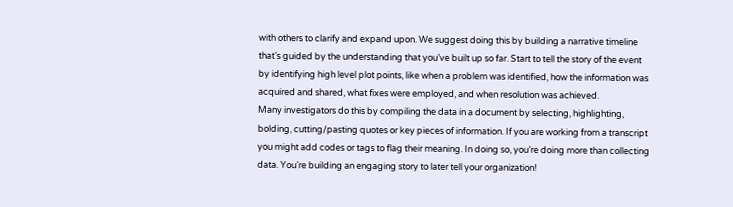with others to clarify and expand upon. We suggest doing this by building a narrative timeline that’s guided by the understanding that you’ve built up so far. Start to tell the story of the event by identifying high level plot points, like when a problem was identified, how the information was acquired and shared, what fixes were employed, and when resolution was achieved.
Many investigators do this by compiling the data in a document by selecting, highlighting, bolding, cutting/pasting quotes or key pieces of information. If you are working from a transcript you might add codes or tags to flag their meaning. In doing so, you’re doing more than collecting data. You’re building an engaging story to later tell your organization!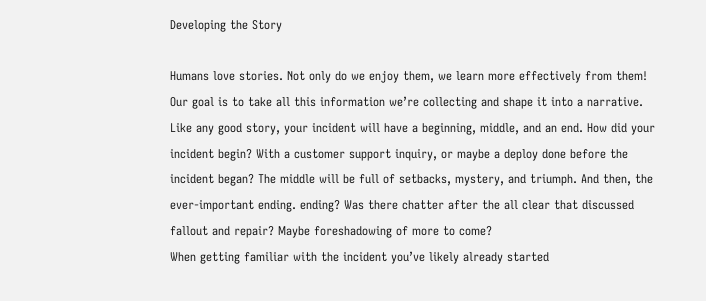Developing the Story

Humans love stories. Not only do we enjoy them, we learn more effectively from them! Our goal is to take all this information we’re collecting and shape it into a narrative. Like any good story, your incident will have a beginning, middle, and an end. How did your incident begin? With a customer support inquiry, or maybe a deploy done before the incident began? The middle will be full of setbacks, mystery, and triumph. And then, the ever-important ending. ending? Was there chatter after the all clear that discussed fallout and repair? Maybe foreshadowing of more to come?
When getting familiar with the incident you’ve likely already started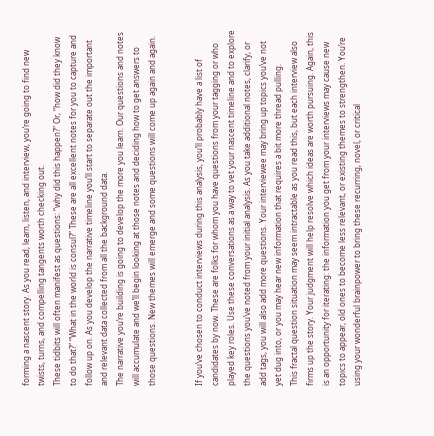forming a nascent story. As you read, learn, listen, and interview, you’re going to find new twists, turns, and compelling tangents worth checking out.
These tidbits will often manifest as questions: “why did this happen?” Or, “how did they know to do that?” “What in the world is consul?” These are all excellent notes for you to capture and follow up on. As you develop the narrative timeline you’ll start to separate out the important and relevant data collected from all the background data.
The narrative you’re building is going to develop the more you learn. Our questions and notes will accumulate and we’ll begin looking at those notes and deciding how to get answers to those questions. New themes will emerge and some questions will come up again and again.


If you’ve chosen to conduct interviews during this analysis, you’ll probably have a list of candidates by now. These are folks for whom you have questions from your tagging or who played key roles. Use these conversations as a way to vet your nascent timeline and to explore the questions you’ve noted from your initial analysis. As you take additional notes, clarify, or add tags, you will also add more questions. Your interviewee may bring up topics you’ve not yet dug into, or you may hear new information that requires a bit more thread pulling.
This fractal question situation may seem intractable as you read this, but each interview also firms up the story. Your judgment will help resolve which ideas are worth pursuing. Again, this is an opportunity for iterating: the information you get from your interviews may cause new topics to appear, old ones to become less relevant, or existing themes to strengthen. You’re using your wonderful brainpower to bring these recurring, novel, or critical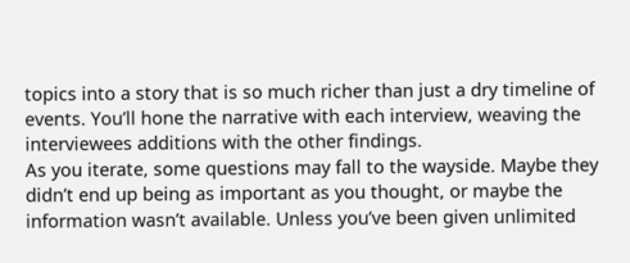topics into a story that is so much richer than just a dry timeline of events. You’ll hone the narrative with each interview, weaving the interviewees additions with the other findings.
As you iterate, some questions may fall to the wayside. Maybe they didn’t end up being as important as you thought, or maybe the information wasn’t available. Unless you’ve been given unlimited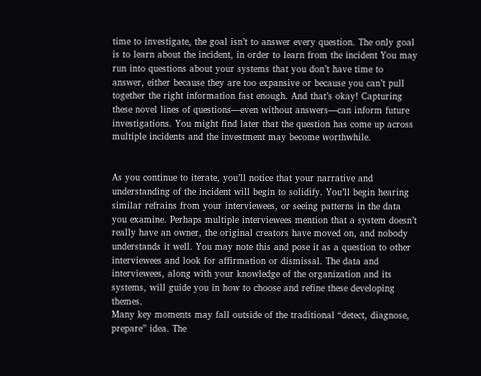time to investigate, the goal isn’t to answer every question. The only goal is to learn about the incident, in order to learn from the incident You may run into questions about your systems that you don’t have time to answer, either because they are too expansive or because you can’t pull together the right information fast enough. And that’s okay! Capturing these novel lines of questions—even without answers—can inform future investigations. You might find later that the question has come up across multiple incidents and the investment may become worthwhile.


As you continue to iterate, you’ll notice that your narrative and understanding of the incident will begin to solidify. You’ll begin hearing similar refrains from your interviewees, or seeing patterns in the data you examine. Perhaps multiple interviewees mention that a system doesn’t really have an owner, the original creators have moved on, and nobody understands it well. You may note this and pose it as a question to other interviewees and look for affirmation or dismissal. The data and interviewees, along with your knowledge of the organization and its systems, will guide you in how to choose and refine these developing themes.
Many key moments may fall outside of the traditional “detect, diagnose, prepare” idea. The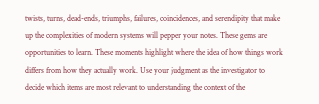twists, turns, dead-ends, triumphs, failures, coincidences, and serendipity that make up the complexities of modern systems will pepper your notes. These gems are opportunities to learn. These moments highlight where the idea of how things work differs from how they actually work. Use your judgment as the investigator to decide which items are most relevant to understanding the context of the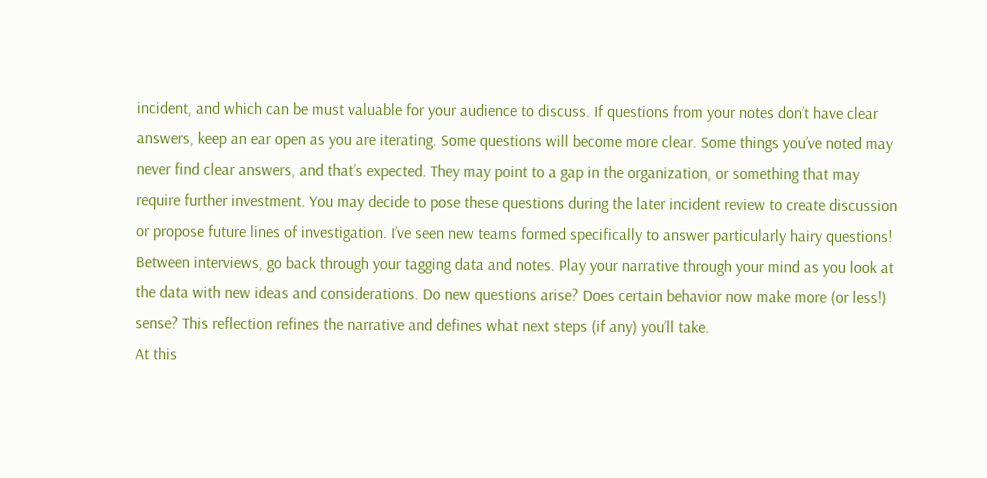incident, and which can be must valuable for your audience to discuss. If questions from your notes don’t have clear answers, keep an ear open as you are iterating. Some questions will become more clear. Some things you’ve noted may never find clear answers, and that’s expected. They may point to a gap in the organization, or something that may require further investment. You may decide to pose these questions during the later incident review to create discussion or propose future lines of investigation. I’ve seen new teams formed specifically to answer particularly hairy questions!
Between interviews, go back through your tagging data and notes. Play your narrative through your mind as you look at the data with new ideas and considerations. Do new questions arise? Does certain behavior now make more (or less!) sense? This reflection refines the narrative and defines what next steps (if any) you’ll take.
At this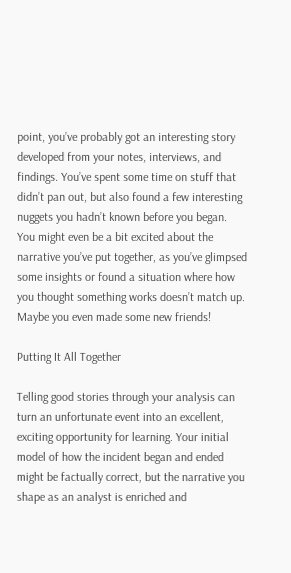point, you’ve probably got an interesting story developed from your notes, interviews, and findings. You’ve spent some time on stuff that didn’t pan out, but also found a few interesting nuggets you hadn’t known before you began. You might even be a bit excited about the narrative you’ve put together, as you’ve glimpsed some insights or found a situation where how you thought something works doesn’t match up. Maybe you even made some new friends!

Putting It All Together

Telling good stories through your analysis can turn an unfortunate event into an excellent, exciting opportunity for learning. Your initial model of how the incident began and ended might be factually correct, but the narrative you shape as an analyst is enriched and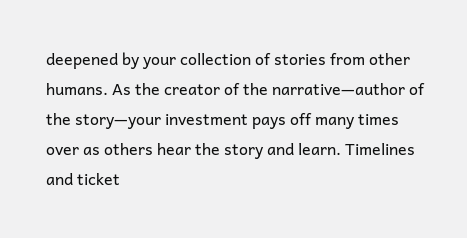deepened by your collection of stories from other humans. As the creator of the narrative—author of the story—your investment pays off many times over as others hear the story and learn. Timelines and ticket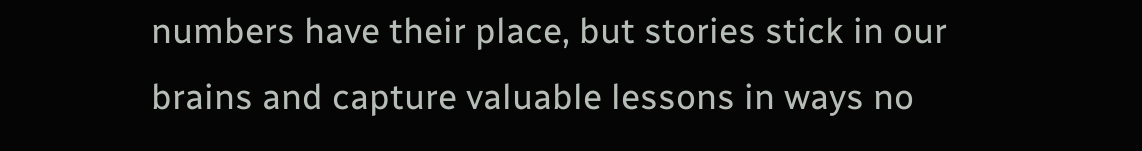numbers have their place, but stories stick in our brains and capture valuable lessons in ways no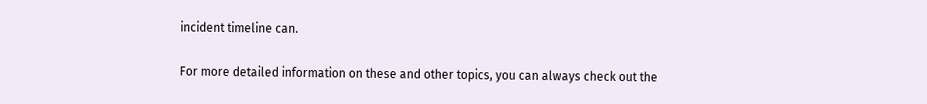incident timeline can.

For more detailed information on these and other topics, you can always check out the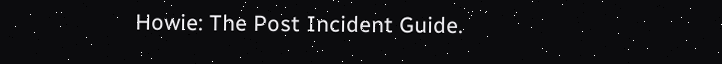Howie: The Post Incident Guide.